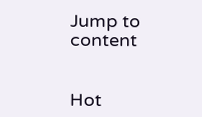Jump to content


Hot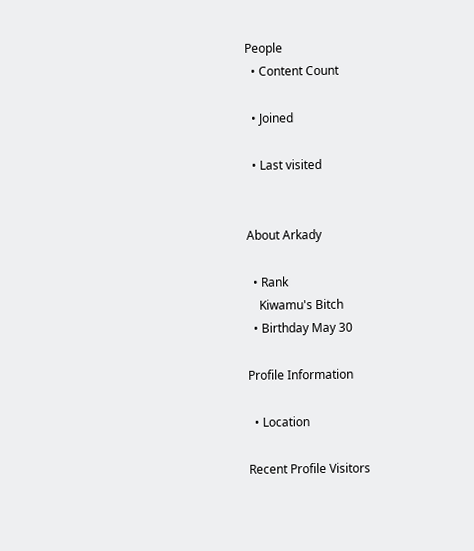People
  • Content Count

  • Joined

  • Last visited


About Arkady

  • Rank
    Kiwamu's Bitch
  • Birthday May 30

Profile Information

  • Location

Recent Profile Visitors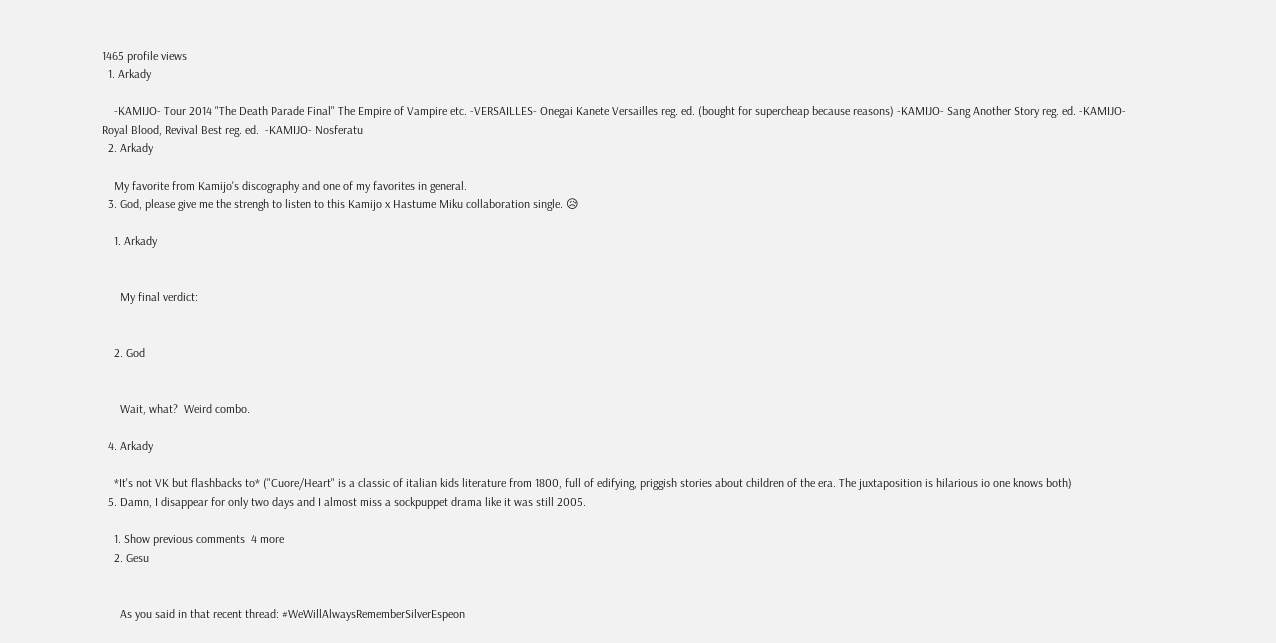1465 profile views
  1. Arkady

    -KAMIJO- Tour 2014 "The Death Parade Final" The Empire of Vampire etc. -VERSAILLES- Onegai Kanete Versailles reg. ed. (bought for supercheap because reasons) -KAMIJO- Sang Another Story reg. ed. -KAMIJO- Royal Blood, Revival Best reg. ed.  -KAMIJO- Nosferatu
  2. Arkady

    My favorite from Kamijo's discography and one of my favorites in general.
  3. God, please give me the strengh to listen to this Kamijo x Hastume Miku collaboration single. 😥

    1. Arkady


      My final verdict:


    2. God


      Wait, what?  Weird combo.

  4. Arkady

    *It's not VK but flashbacks to* ("Cuore/Heart" is a classic of italian kids literature from 1800, full of edifying, priggish stories about children of the era. The juxtaposition is hilarious io one knows both)
  5. Damn, I disappear for only two days and I almost miss a sockpuppet drama like it was still 2005.

    1. Show previous comments  4 more
    2. Gesu


      As you said in that recent thread: #WeWillAlwaysRememberSilverEspeon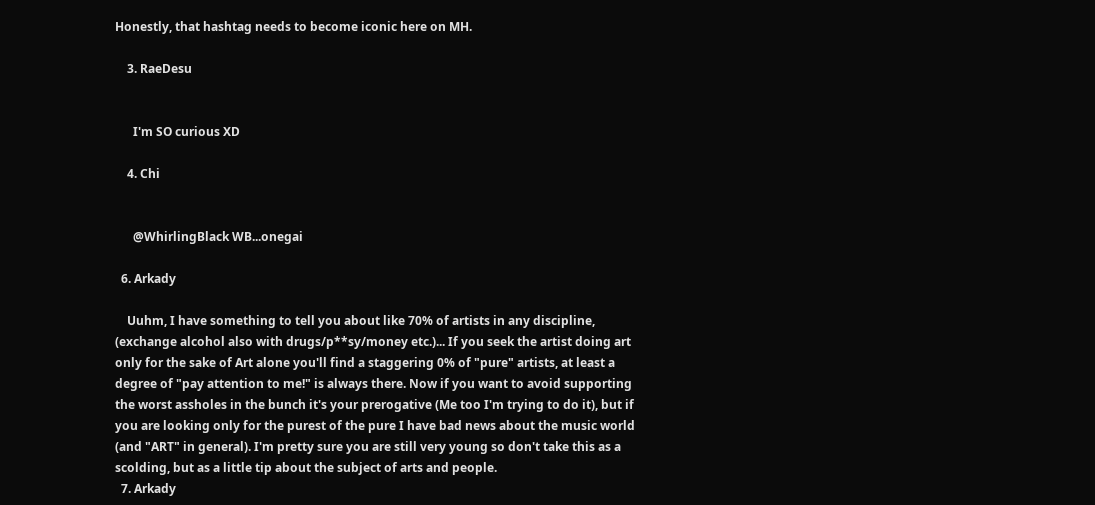Honestly, that hashtag needs to become iconic here on MH.

    3. RaeDesu


      I'm SO curious XD

    4. Chi


      @WhirlingBlack WB...onegai

  6. Arkady

    Uuhm, I have something to tell you about like 70% of artists in any discipline, (exchange alcohol also with drugs/p**sy/money etc.)... If you seek the artist doing art only for the sake of Art alone you'll find a staggering 0% of "pure" artists, at least a degree of "pay attention to me!" is always there. Now if you want to avoid supporting the worst assholes in the bunch it's your prerogative (Me too I'm trying to do it), but if you are looking only for the purest of the pure I have bad news about the music world (and "ART" in general). I'm pretty sure you are still very young so don't take this as a scolding, but as a little tip about the subject of arts and people.
  7. Arkady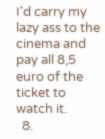I'd carry my lazy ass to the cinema and pay all 8,5 euro of the ticket to watch it.
  8.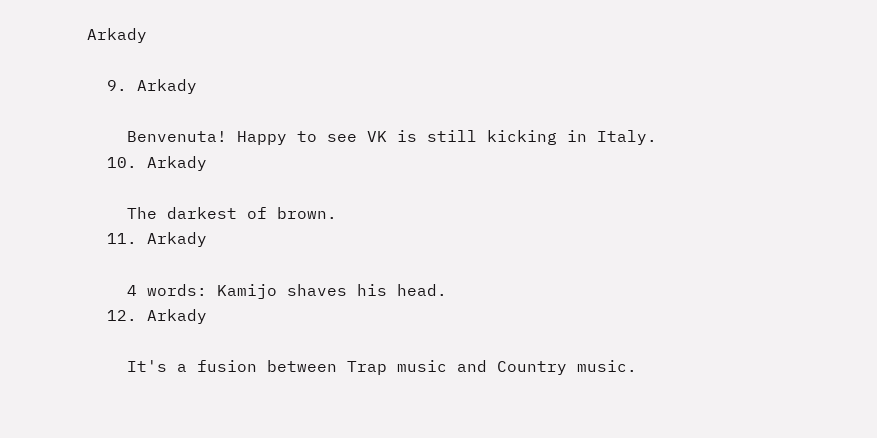Arkady

  9. Arkady

    Benvenuta! Happy to see VK is still kicking in Italy.
  10. Arkady

    The darkest of brown.
  11. Arkady

    4 words: Kamijo shaves his head.
  12. Arkady

    It's a fusion between Trap music and Country music.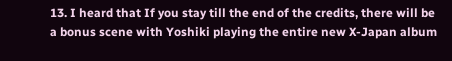13. I heard that If you stay till the end of the credits, there will be a bonus scene with Yoshiki playing the entire new X-Japan album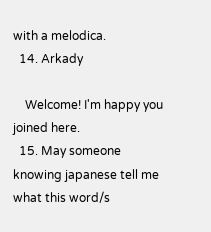with a melodica.
  14. Arkady

    Welcome! I'm happy you joined here.
  15. May someone knowing japanese tell me what this word/s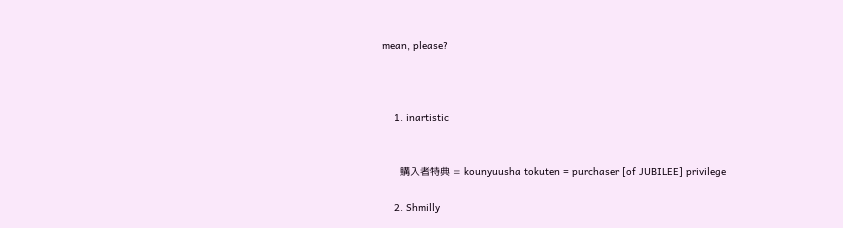mean, please?



    1. inartistic


      購入者特典 = kounyuusha tokuten = purchaser [of JUBILEE] privilege

    2. Shmilly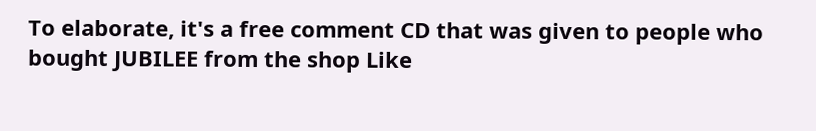To elaborate, it's a free comment CD that was given to people who bought JUBILEE from the shop Like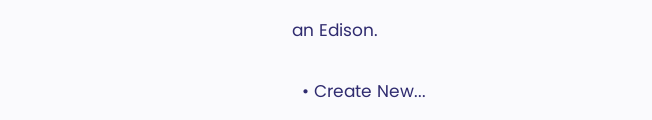an Edison.

  • Create New...